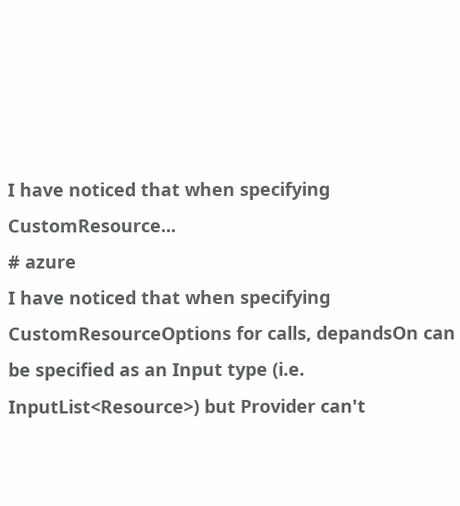I have noticed that when specifying CustomResource...
# azure
I have noticed that when specifying CustomResourceOptions for calls, depandsOn can be specified as an Input type (i.e. InputList<Resource>) but Provider can't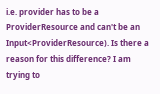i.e. provider has to be a ProviderResource and can't be an Input<ProviderResource). Is there a reason for this difference? I am trying to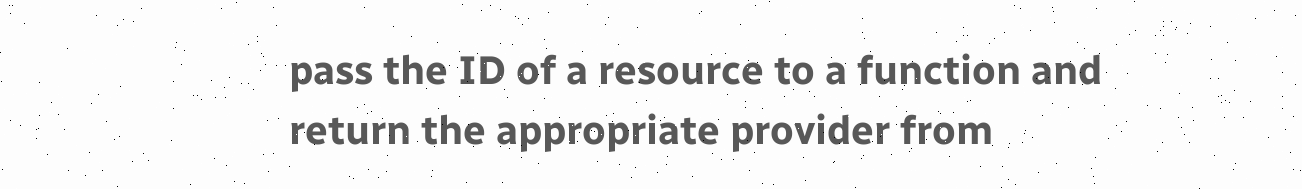pass the ID of a resource to a function and return the appropriate provider from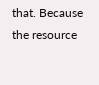that. Because the resource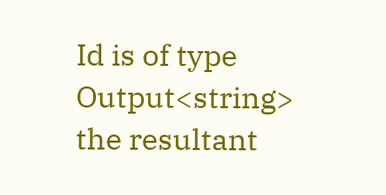Id is of type Output<string> the resultant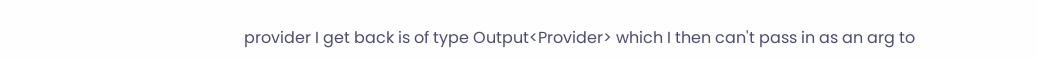provider I get back is of type Output<Provider> which I then can't pass in as an arg to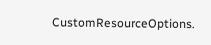CustomResourceOptions.